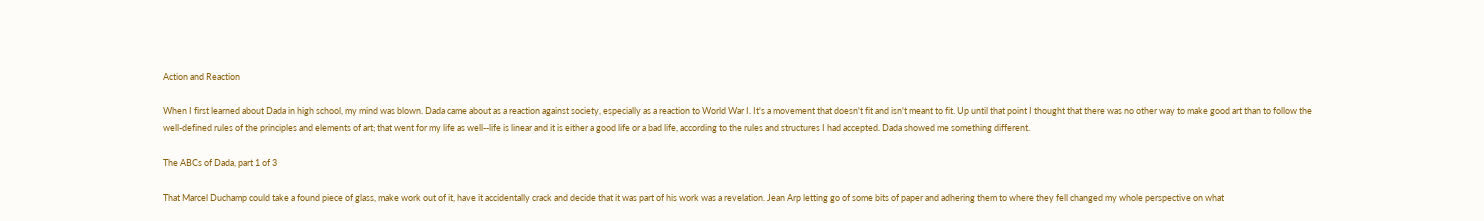Action and Reaction

When I first learned about Dada in high school, my mind was blown. Dada came about as a reaction against society, especially as a reaction to World War I. It's a movement that doesn't fit and isn't meant to fit. Up until that point I thought that there was no other way to make good art than to follow the well-defined rules of the principles and elements of art; that went for my life as well--life is linear and it is either a good life or a bad life, according to the rules and structures I had accepted. Dada showed me something different.

The ABCs of Dada, part 1 of 3

That Marcel Duchamp could take a found piece of glass, make work out of it, have it accidentally crack and decide that it was part of his work was a revelation. Jean Arp letting go of some bits of paper and adhering them to where they fell changed my whole perspective on what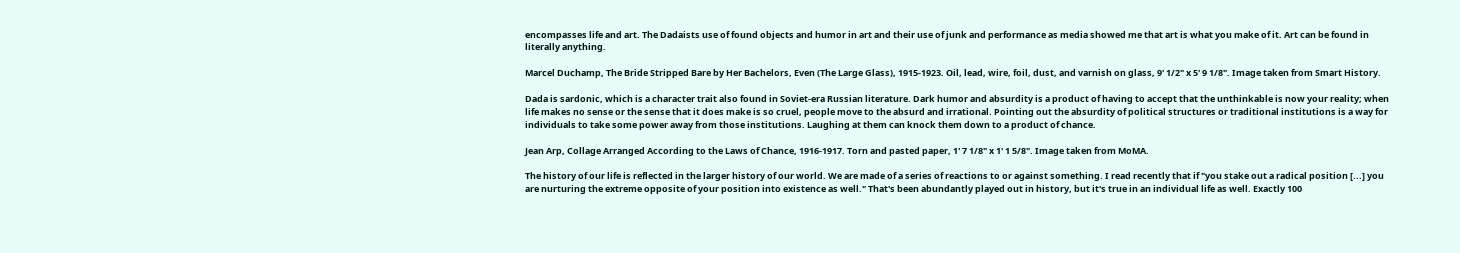encompasses life and art. The Dadaists use of found objects and humor in art and their use of junk and performance as media showed me that art is what you make of it. Art can be found in literally anything.

Marcel Duchamp, The Bride Stripped Bare by Her Bachelors, Even (The Large Glass), 1915-1923. Oil, lead, wire, foil, dust, and varnish on glass, 9' 1/2" x 5' 9 1/8". Image taken from Smart History.

Dada is sardonic, which is a character trait also found in Soviet-era Russian literature. Dark humor and absurdity is a product of having to accept that the unthinkable is now your reality; when life makes no sense or the sense that it does make is so cruel, people move to the absurd and irrational. Pointing out the absurdity of political structures or traditional institutions is a way for individuals to take some power away from those institutions. Laughing at them can knock them down to a product of chance.

Jean Arp, Collage Arranged According to the Laws of Chance, 1916-1917. Torn and pasted paper, 1' 7 1/8" x 1' 1 5/8". Image taken from MoMA.

The history of our life is reflected in the larger history of our world. We are made of a series of reactions to or against something. I read recently that if "you stake out a radical position [...] you are nurturing the extreme opposite of your position into existence as well." That's been abundantly played out in history, but it's true in an individual life as well. Exactly 100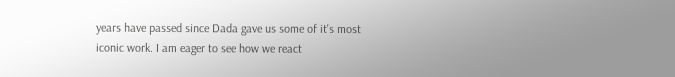years have passed since Dada gave us some of it's most iconic work. I am eager to see how we react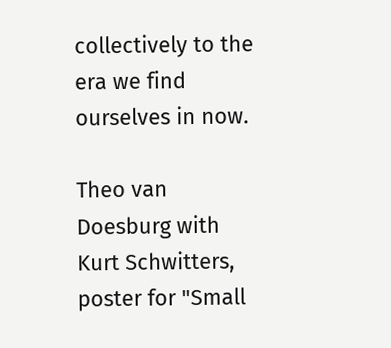collectively to the era we find ourselves in now.

Theo van Doesburg with Kurt Schwitters, poster for "Small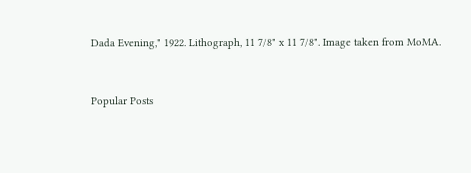Dada Evening," 1922. Lithograph, 11 7/8" x 11 7/8". Image taken from MoMA.


Popular Posts